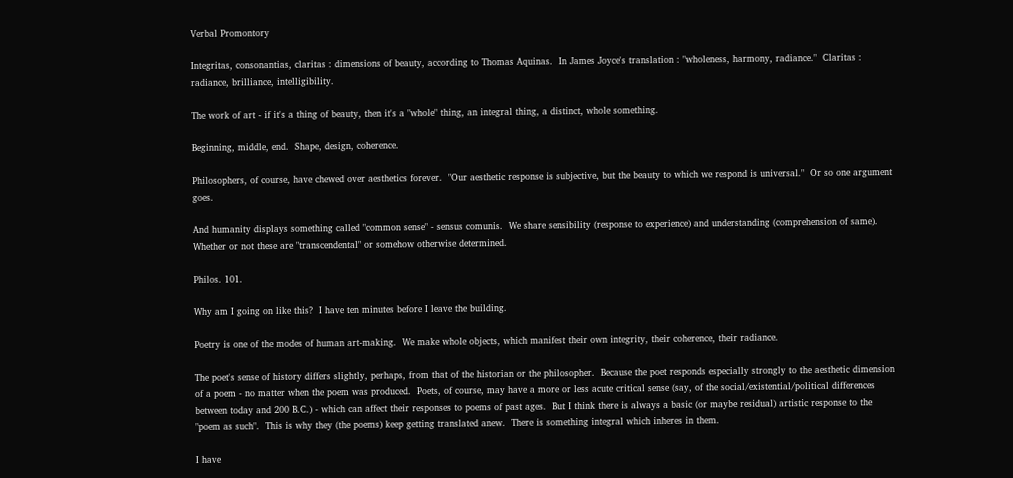Verbal Promontory

Integritas, consonantias, claritas : dimensions of beauty, according to Thomas Aquinas.  In James Joyce's translation : "wholeness, harmony, radiance."  Claritas : radiance, brilliance, intelligibility.

The work of art - if it's a thing of beauty, then it's a "whole" thing, an integral thing, a distinct, whole something.

Beginning, middle, end.  Shape, design, coherence.

Philosophers, of course, have chewed over aesthetics forever.  "Our aesthetic response is subjective, but the beauty to which we respond is universal."  Or so one argument goes.

And humanity displays something called "common sense" - sensus comunis.  We share sensibility (response to experience) and understanding (comprehension of same).  Whether or not these are "transcendental" or somehow otherwise determined.

Philos. 101.

Why am I going on like this?  I have ten minutes before I leave the building.

Poetry is one of the modes of human art-making.  We make whole objects, which manifest their own integrity, their coherence, their radiance.

The poet's sense of history differs slightly, perhaps, from that of the historian or the philosopher.  Because the poet responds especially strongly to the aesthetic dimension of a poem - no matter when the poem was produced.  Poets, of course, may have a more or less acute critical sense (say, of the social/existential/political differences between today and 200 B.C.) - which can affect their responses to poems of past ages.  But I think there is always a basic (or maybe residual) artistic response to the "poem as such".  This is why they (the poems) keep getting translated anew.  There is something integral which inheres in them.

I have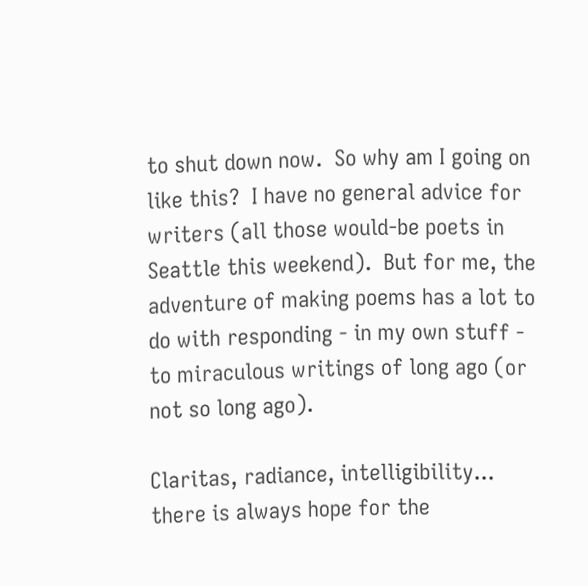to shut down now.  So why am I going on like this?  I have no general advice for writers (all those would-be poets in Seattle this weekend).  But for me, the adventure of making poems has a lot to do with responding - in my own stuff - to miraculous writings of long ago (or not so long ago).

Claritas, radiance, intelligibility... there is always hope for the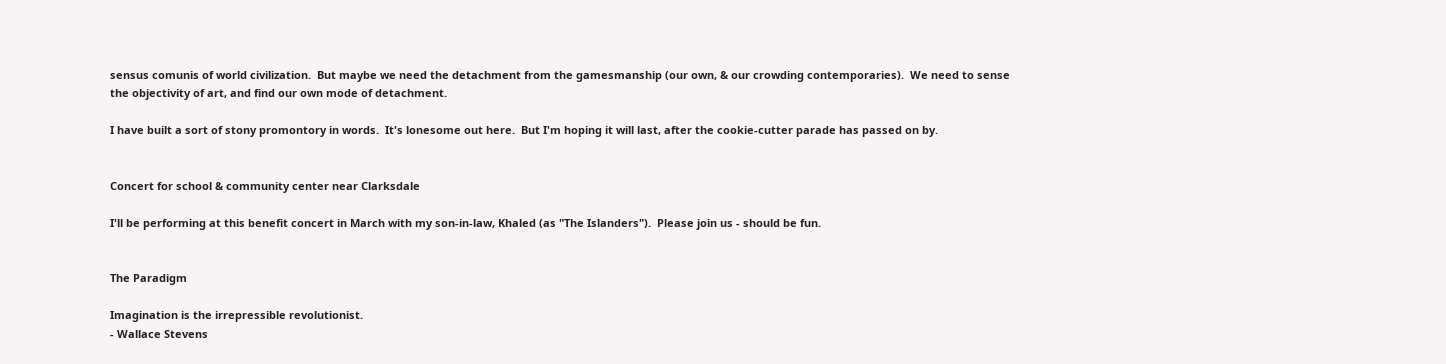sensus comunis of world civilization.  But maybe we need the detachment from the gamesmanship (our own, & our crowding contemporaries).  We need to sense the objectivity of art, and find our own mode of detachment.

I have built a sort of stony promontory in words.  It's lonesome out here.  But I'm hoping it will last, after the cookie-cutter parade has passed on by.


Concert for school & community center near Clarksdale

I'll be performing at this benefit concert in March with my son-in-law, Khaled (as "The Islanders").  Please join us - should be fun.


The Paradigm

Imagination is the irrepressible revolutionist.
- Wallace Stevens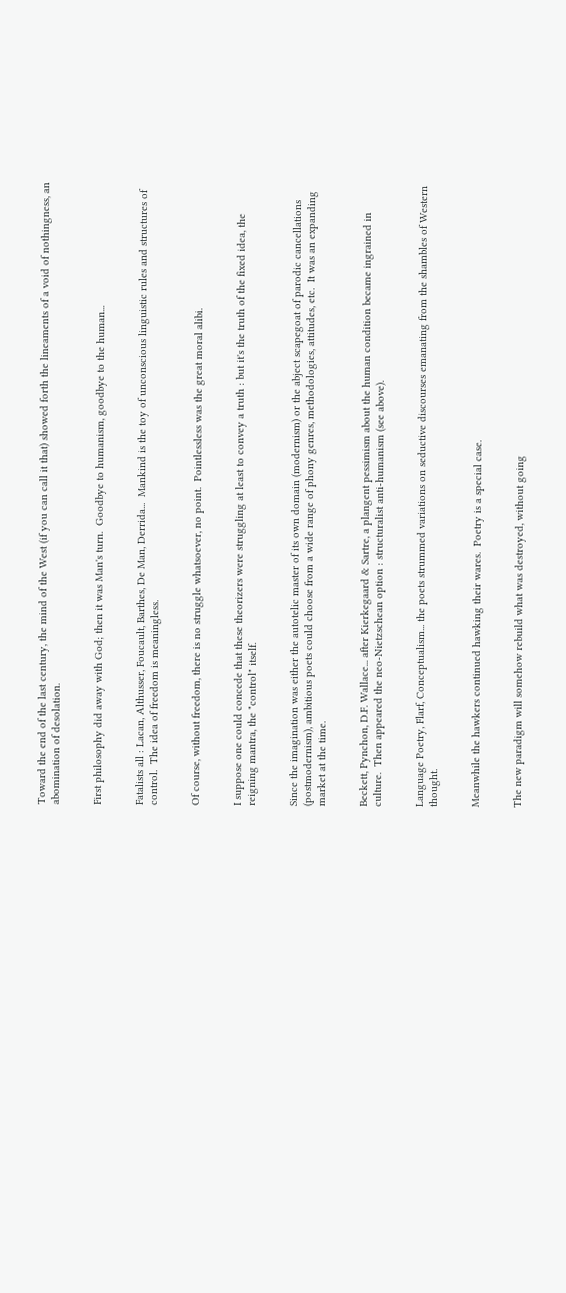Toward the end of the last century, the mind of the West (if you can call it that) showed forth the lineaments of a void of nothingness, an abomination of desolation.


First philosophy did away with God; then it was Man's turn.  Goodbye to humanism, goodbye to the human...


Fatalists all : Lacan, Althusser, Foucault, Barthes, De Man, Derrida...  Mankind is the toy of unconscious linguistic rules and structures of control.  The idea of freedom is meaningless.


Of course, without freedom, there is no struggle whatsoever, no point.  Pointlessless was the great moral alibi.


I suppose one could concede that these theorizers were struggling at least to convey a truth : but it's the truth of the fixed idea, the reigning mantra, the "control" itself.


Since the imagination was either the autotelic master of its own domain (modernism) or the abject scapegoat of parodic cancellations (postmodernism), ambitious poets could choose from a wide range of phony genres, methodologies, attitudes, etc.  It was an expanding market at the time.


Beckett, Pynchon, D.F. Wallace... after Kierkegaard & Sartre, a plangent pessimism about the human condition became ingrained in culture.  Then appeared the neo-Nietzschean option : structuralist anti-humanism (see above).


Language Poetry, Flarf, Conceptualism... the poets strummed variations on seductive discourses emanating from the shambles of Western thought.


Meanwhile the hawkers continued hawking their wares.  Poetry is a special case.


The new paradigm will somehow rebuild what was destroyed, without going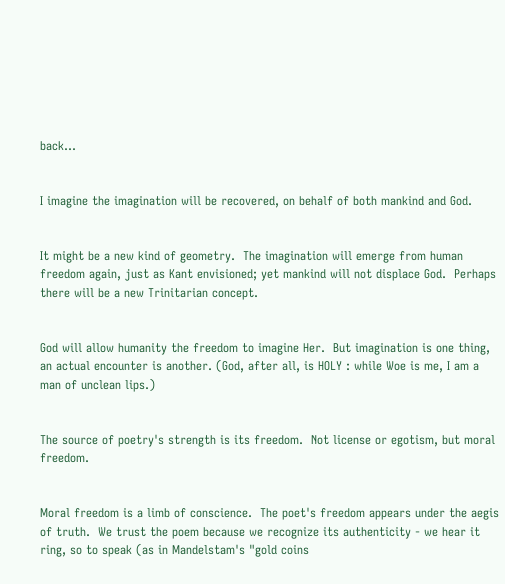back...


I imagine the imagination will be recovered, on behalf of both mankind and God.


It might be a new kind of geometry.  The imagination will emerge from human freedom again, just as Kant envisioned; yet mankind will not displace God.  Perhaps there will be a new Trinitarian concept.


God will allow humanity the freedom to imagine Her.  But imagination is one thing, an actual encounter is another. (God, after all, is HOLY : while Woe is me, I am a man of unclean lips.)


The source of poetry's strength is its freedom.  Not license or egotism, but moral freedom.


Moral freedom is a limb of conscience.  The poet's freedom appears under the aegis of truth.  We trust the poem because we recognize its authenticity - we hear it ring, so to speak (as in Mandelstam's "gold coins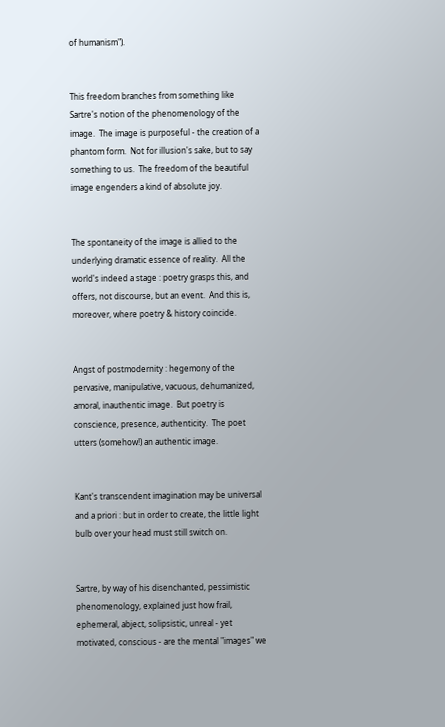of humanism").


This freedom branches from something like Sartre's notion of the phenomenology of the image.  The image is purposeful - the creation of a phantom form.  Not for illusion's sake, but to say something to us.  The freedom of the beautiful image engenders a kind of absolute joy.


The spontaneity of the image is allied to the underlying dramatic essence of reality.  All the world's indeed a stage : poetry grasps this, and offers, not discourse, but an event.  And this is, moreover, where poetry & history coincide.


Angst of postmodernity : hegemony of the pervasive, manipulative, vacuous, dehumanized, amoral, inauthentic image.  But poetry is conscience, presence, authenticity.  The poet utters (somehow!) an authentic image.


Kant's transcendent imagination may be universal and a priori : but in order to create, the little light bulb over your head must still switch on.


Sartre, by way of his disenchanted, pessimistic phenomenology, explained just how frail, ephemeral, abject, solipsistic, unreal - yet motivated, conscious - are the mental "images" we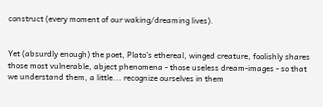construct (every moment of our waking/dreaming lives).


Yet (absurdly enough) the poet, Plato's ethereal, winged creature, foolishly shares those most vulnerable, abject phenomena - those useless dream-images - so that we understand them, a little... recognize ourselves in them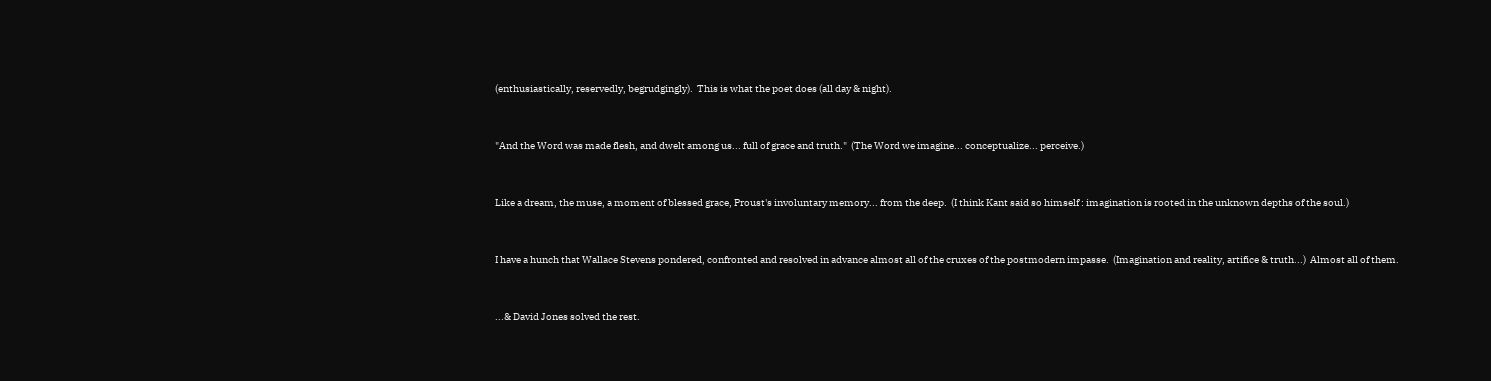(enthusiastically, reservedly, begrudgingly).  This is what the poet does (all day & night).


"And the Word was made flesh, and dwelt among us... full of grace and truth."  (The Word we imagine... conceptualize... perceive.)


Like a dream, the muse, a moment of blessed grace, Proust's involuntary memory... from the deep.  (I think Kant said so himself : imagination is rooted in the unknown depths of the soul.)


I have a hunch that Wallace Stevens pondered, confronted and resolved in advance almost all of the cruxes of the postmodern impasse.  (Imagination and reality, artifice & truth...)  Almost all of them.


...& David Jones solved the rest.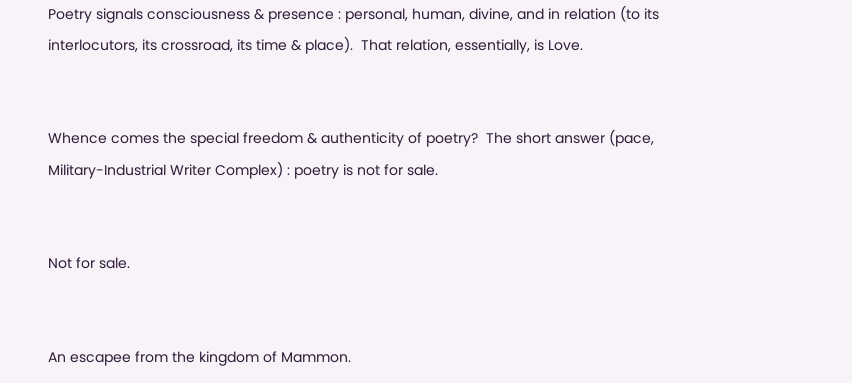Poetry signals consciousness & presence : personal, human, divine, and in relation (to its interlocutors, its crossroad, its time & place).  That relation, essentially, is Love.


Whence comes the special freedom & authenticity of poetry?  The short answer (pace, Military-Industrial Writer Complex) : poetry is not for sale.


Not for sale.


An escapee from the kingdom of Mammon.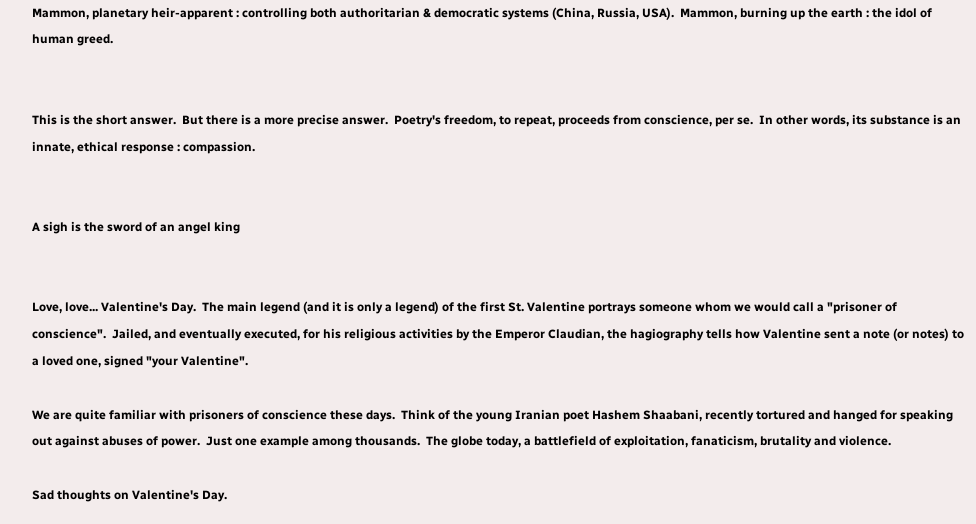Mammon, planetary heir-apparent : controlling both authoritarian & democratic systems (China, Russia, USA).  Mammon, burning up the earth : the idol of human greed.


This is the short answer.  But there is a more precise answer.  Poetry's freedom, to repeat, proceeds from conscience, per se.  In other words, its substance is an innate, ethical response : compassion.


A sigh is the sword of an angel king


Love, love... Valentine's Day.  The main legend (and it is only a legend) of the first St. Valentine portrays someone whom we would call a "prisoner of conscience".  Jailed, and eventually executed, for his religious activities by the Emperor Claudian, the hagiography tells how Valentine sent a note (or notes) to a loved one, signed "your Valentine".

We are quite familiar with prisoners of conscience these days.  Think of the young Iranian poet Hashem Shaabani, recently tortured and hanged for speaking out against abuses of power.  Just one example among thousands.  The globe today, a battlefield of exploitation, fanaticism, brutality and violence.

Sad thoughts on Valentine's Day.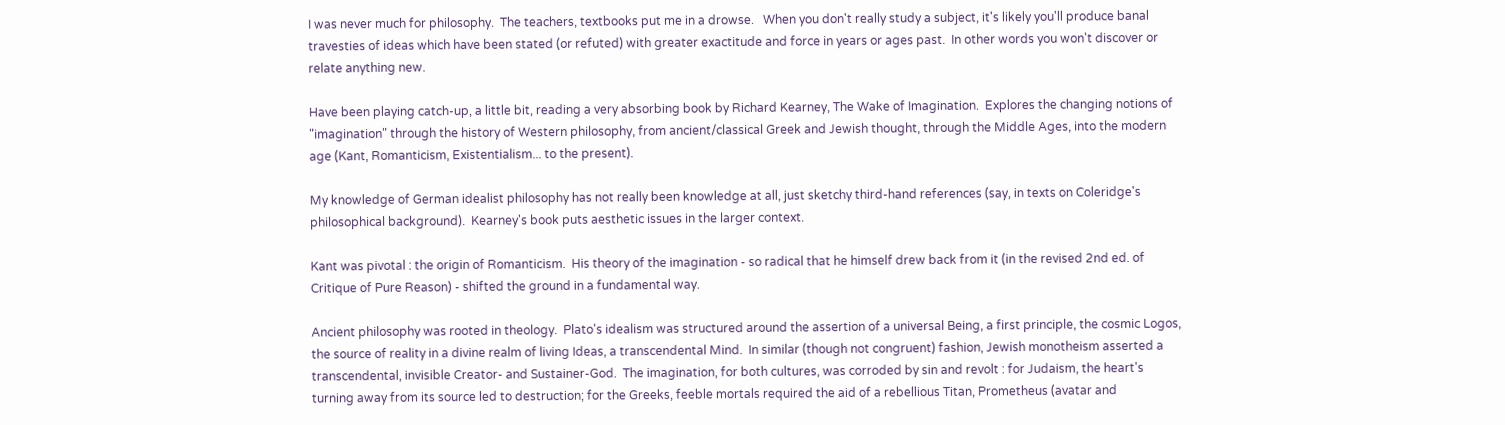I was never much for philosophy.  The teachers, textbooks put me in a drowse.   When you don't really study a subject, it's likely you'll produce banal travesties of ideas which have been stated (or refuted) with greater exactitude and force in years or ages past.  In other words you won't discover or relate anything new.

Have been playing catch-up, a little bit, reading a very absorbing book by Richard Kearney, The Wake of Imagination.  Explores the changing notions of "imagination" through the history of Western philosophy, from ancient/classical Greek and Jewish thought, through the Middle Ages, into the modern age (Kant, Romanticism, Existentialism... to the present).

My knowledge of German idealist philosophy has not really been knowledge at all, just sketchy third-hand references (say, in texts on Coleridge's philosophical background).  Kearney's book puts aesthetic issues in the larger context.

Kant was pivotal : the origin of Romanticism.  His theory of the imagination - so radical that he himself drew back from it (in the revised 2nd ed. of Critique of Pure Reason) - shifted the ground in a fundamental way.

Ancient philosophy was rooted in theology.  Plato's idealism was structured around the assertion of a universal Being, a first principle, the cosmic Logos, the source of reality in a divine realm of living Ideas, a transcendental Mind.  In similar (though not congruent) fashion, Jewish monotheism asserted a transcendental, invisible Creator- and Sustainer-God.  The imagination, for both cultures, was corroded by sin and revolt : for Judaism, the heart's turning away from its source led to destruction; for the Greeks, feeble mortals required the aid of a rebellious Titan, Prometheus (avatar and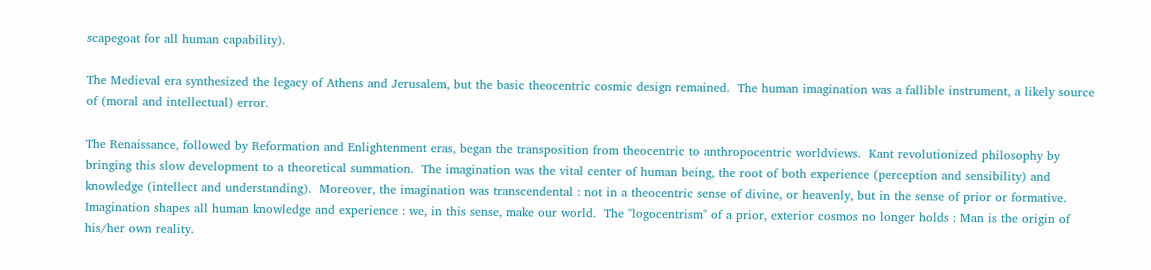scapegoat for all human capability).

The Medieval era synthesized the legacy of Athens and Jerusalem, but the basic theocentric cosmic design remained.  The human imagination was a fallible instrument, a likely source of (moral and intellectual) error.

The Renaissance, followed by Reformation and Enlightenment eras, began the transposition from theocentric to anthropocentric worldviews.  Kant revolutionized philosophy by bringing this slow development to a theoretical summation.  The imagination was the vital center of human being, the root of both experience (perception and sensibility) and knowledge (intellect and understanding).  Moreover, the imagination was transcendental : not in a theocentric sense of divine, or heavenly, but in the sense of prior or formative.  Imagination shapes all human knowledge and experience : we, in this sense, make our world.  The "logocentrism" of a prior, exterior cosmos no longer holds : Man is the origin of his/her own reality.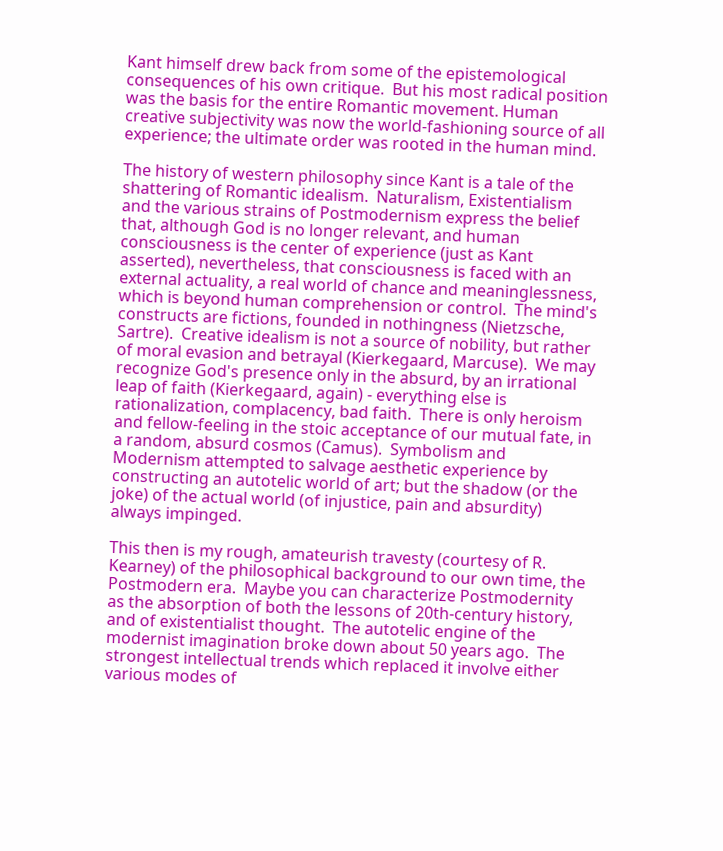Kant himself drew back from some of the epistemological consequences of his own critique.  But his most radical position was the basis for the entire Romantic movement. Human creative subjectivity was now the world-fashioning source of all experience; the ultimate order was rooted in the human mind.

The history of western philosophy since Kant is a tale of the shattering of Romantic idealism.  Naturalism, Existentialism and the various strains of Postmodernism express the belief that, although God is no longer relevant, and human consciousness is the center of experience (just as Kant asserted), nevertheless, that consciousness is faced with an external actuality, a real world of chance and meaninglessness, which is beyond human comprehension or control.  The mind's constructs are fictions, founded in nothingness (Nietzsche, Sartre).  Creative idealism is not a source of nobility, but rather of moral evasion and betrayal (Kierkegaard, Marcuse).  We may recognize God's presence only in the absurd, by an irrational leap of faith (Kierkegaard, again) - everything else is rationalization, complacency, bad faith.  There is only heroism and fellow-feeling in the stoic acceptance of our mutual fate, in a random, absurd cosmos (Camus).  Symbolism and Modernism attempted to salvage aesthetic experience by constructing an autotelic world of art; but the shadow (or the joke) of the actual world (of injustice, pain and absurdity) always impinged.

This then is my rough, amateurish travesty (courtesy of R. Kearney) of the philosophical background to our own time, the Postmodern era.  Maybe you can characterize Postmodernity as the absorption of both the lessons of 20th-century history, and of existentialist thought.  The autotelic engine of the modernist imagination broke down about 50 years ago.  The strongest intellectual trends which replaced it involve either various modes of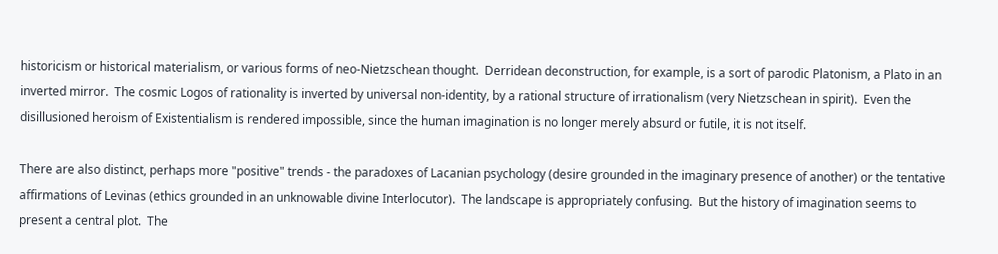historicism or historical materialism, or various forms of neo-Nietzschean thought.  Derridean deconstruction, for example, is a sort of parodic Platonism, a Plato in an inverted mirror.  The cosmic Logos of rationality is inverted by universal non-identity, by a rational structure of irrationalism (very Nietzschean in spirit).  Even the disillusioned heroism of Existentialism is rendered impossible, since the human imagination is no longer merely absurd or futile, it is not itself.

There are also distinct, perhaps more "positive" trends - the paradoxes of Lacanian psychology (desire grounded in the imaginary presence of another) or the tentative affirmations of Levinas (ethics grounded in an unknowable divine Interlocutor).  The landscape is appropriately confusing.  But the history of imagination seems to present a central plot.  The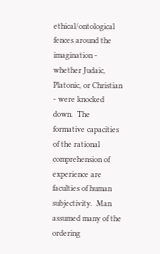ethical/ontological fences around the imagination - whether Judaic, Platonic, or Christian - were knocked down.  The formative capacities of the rational comprehension of experience are faculties of human subjectivity.  Man assumed many of the ordering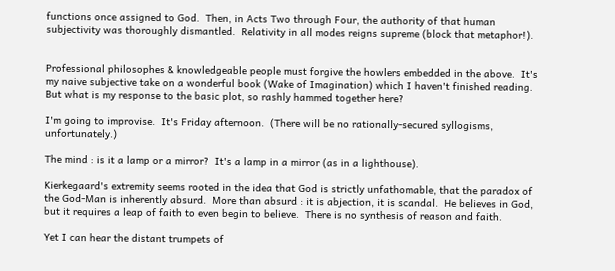functions once assigned to God.  Then, in Acts Two through Four, the authority of that human subjectivity was thoroughly dismantled.  Relativity in all modes reigns supreme (block that metaphor!).


Professional philosophes & knowledgeable people must forgive the howlers embedded in the above.  It's my naive subjective take on a wonderful book (Wake of Imagination) which I haven't finished reading.  But what is my response to the basic plot, so rashly hammed together here?

I'm going to improvise.  It's Friday afternoon.  (There will be no rationally-secured syllogisms, unfortunately.)

The mind : is it a lamp or a mirror?  It's a lamp in a mirror (as in a lighthouse).

Kierkegaard's extremity seems rooted in the idea that God is strictly unfathomable, that the paradox of the God-Man is inherently absurd.  More than absurd : it is abjection, it is scandal.  He believes in God, but it requires a leap of faith to even begin to believe.  There is no synthesis of reason and faith.

Yet I can hear the distant trumpets of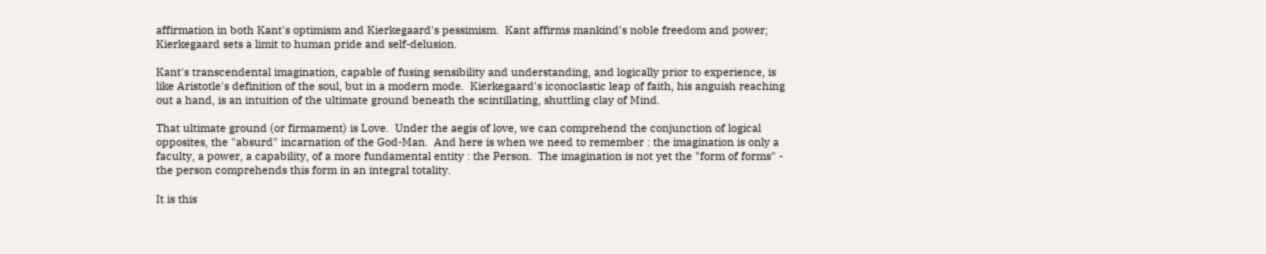affirmation in both Kant's optimism and Kierkegaard's pessimism.  Kant affirms mankind's noble freedom and power; Kierkegaard sets a limit to human pride and self-delusion.

Kant's transcendental imagination, capable of fusing sensibility and understanding, and logically prior to experience, is like Aristotle's definition of the soul, but in a modern mode.  Kierkegaard's iconoclastic leap of faith, his anguish reaching out a hand, is an intuition of the ultimate ground beneath the scintillating, shuttling clay of Mind.

That ultimate ground (or firmament) is Love.  Under the aegis of love, we can comprehend the conjunction of logical opposites, the "absurd" incarnation of the God-Man.  And here is when we need to remember : the imagination is only a faculty, a power, a capability, of a more fundamental entity : the Person.  The imagination is not yet the "form of forms" - the person comprehends this form in an integral totality.

It is this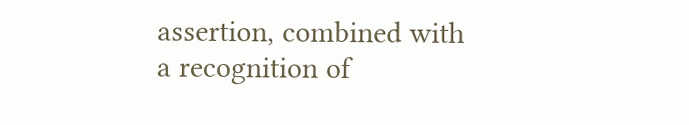assertion, combined with a recognition of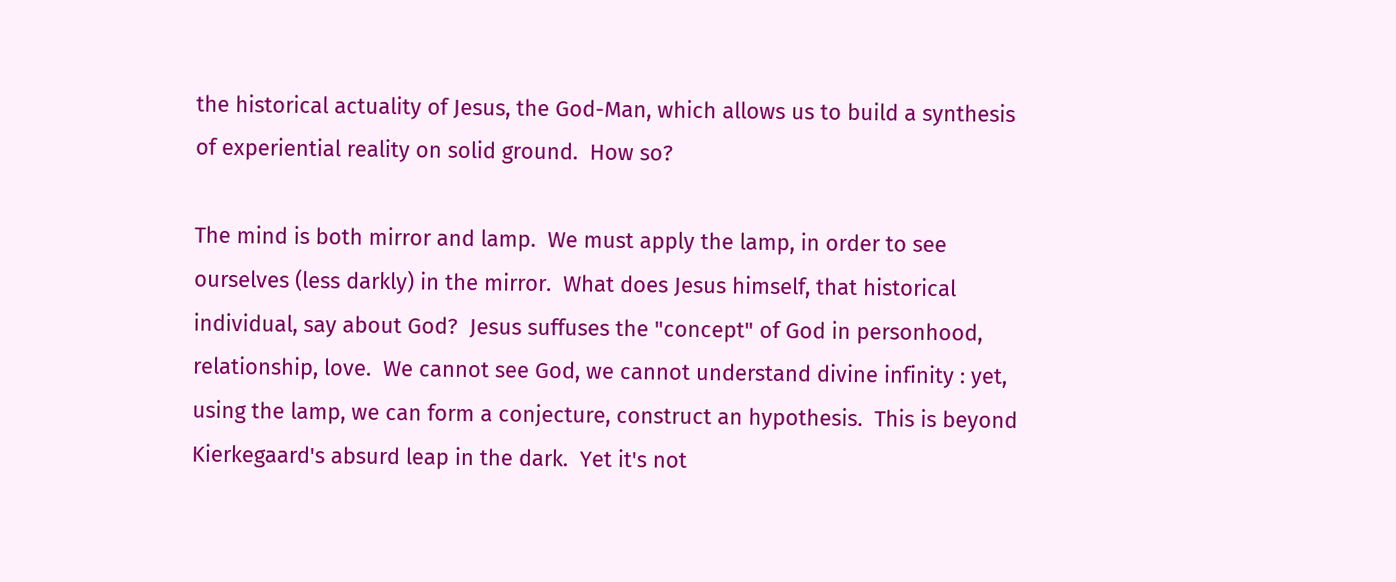the historical actuality of Jesus, the God-Man, which allows us to build a synthesis of experiential reality on solid ground.  How so?

The mind is both mirror and lamp.  We must apply the lamp, in order to see ourselves (less darkly) in the mirror.  What does Jesus himself, that historical individual, say about God?  Jesus suffuses the "concept" of God in personhood, relationship, love.  We cannot see God, we cannot understand divine infinity : yet, using the lamp, we can form a conjecture, construct an hypothesis.  This is beyond Kierkegaard's absurd leap in the dark.  Yet it's not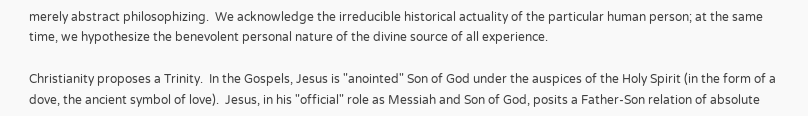merely abstract philosophizing.  We acknowledge the irreducible historical actuality of the particular human person; at the same time, we hypothesize the benevolent personal nature of the divine source of all experience.

Christianity proposes a Trinity.  In the Gospels, Jesus is "anointed" Son of God under the auspices of the Holy Spirit (in the form of a dove, the ancient symbol of love).  Jesus, in his "official" role as Messiah and Son of God, posits a Father-Son relation of absolute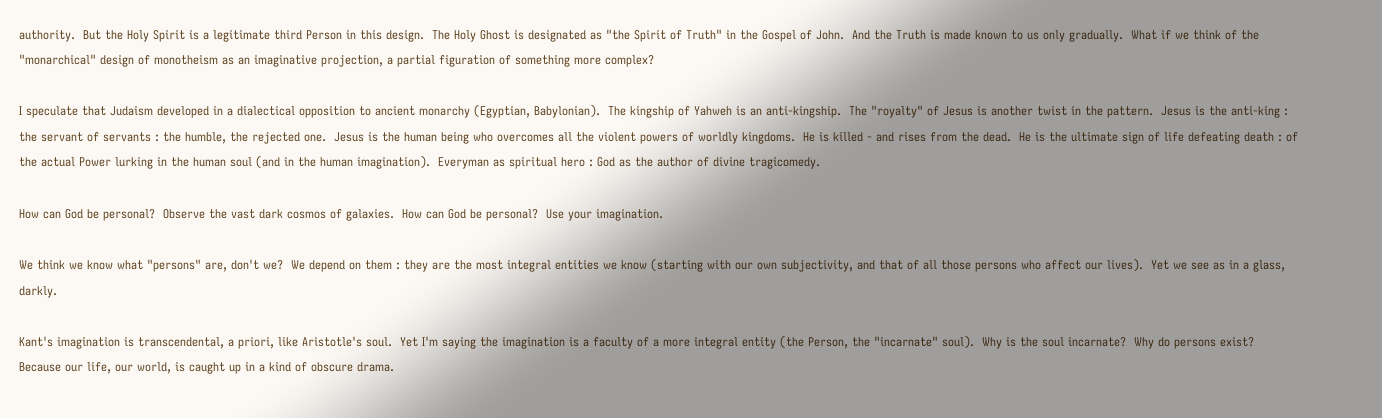authority.  But the Holy Spirit is a legitimate third Person in this design.  The Holy Ghost is designated as "the Spirit of Truth" in the Gospel of John.  And the Truth is made known to us only gradually.  What if we think of the "monarchical" design of monotheism as an imaginative projection, a partial figuration of something more complex?

I speculate that Judaism developed in a dialectical opposition to ancient monarchy (Egyptian, Babylonian).  The kingship of Yahweh is an anti-kingship.  The "royalty" of Jesus is another twist in the pattern.  Jesus is the anti-king : the servant of servants : the humble, the rejected one.  Jesus is the human being who overcomes all the violent powers of worldly kingdoms.  He is killed - and rises from the dead.  He is the ultimate sign of life defeating death : of the actual Power lurking in the human soul (and in the human imagination).  Everyman as spiritual hero : God as the author of divine tragicomedy.

How can God be personal?  Observe the vast dark cosmos of galaxies.  How can God be personal?  Use your imagination.

We think we know what "persons" are, don't we?  We depend on them : they are the most integral entities we know (starting with our own subjectivity, and that of all those persons who affect our lives).  Yet we see as in a glass, darkly.

Kant's imagination is transcendental, a priori, like Aristotle's soul.  Yet I'm saying the imagination is a faculty of a more integral entity (the Person, the "incarnate" soul).  Why is the soul incarnate?  Why do persons exist?  Because our life, our world, is caught up in a kind of obscure drama.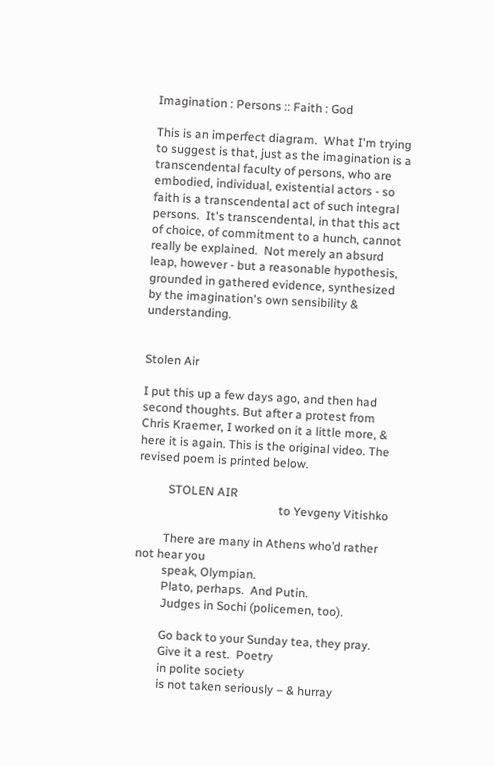Imagination : Persons :: Faith : God

This is an imperfect diagram.  What I'm trying to suggest is that, just as the imagination is a transcendental faculty of persons, who are embodied, individual, existential actors - so faith is a transcendental act of such integral persons.  It's transcendental, in that this act of choice, of commitment to a hunch, cannot really be explained.  Not merely an absurd leap, however - but a reasonable hypothesis, grounded in gathered evidence, synthesized by the imagination's own sensibility & understanding.


Stolen Air

I put this up a few days ago, and then had second thoughts. But after a protest from Chris Kraemer, I worked on it a little more, & here it is again. This is the original video. The revised poem is printed below.

          STOLEN AIR
                                               to Yevgeny Vitishko

         There are many in Athens who’d rather not hear you
         speak, Olympian.
         Plato, perhaps.  And Putin.
         Judges in Sochi (policemen, too).

         Go back to your Sunday tea, they pray.
         Give it a rest.  Poetry
         in polite society
         is not taken seriously – & hurray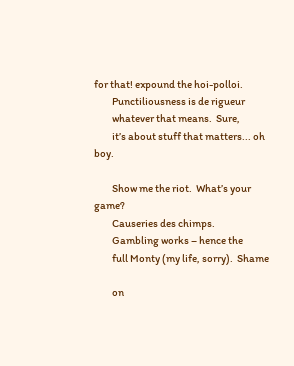for that! expound the hoi-polloi.
         Punctiliousness is de rigueur
         whatever that means.  Sure,
         it’s about stuff that matters... oh boy.

         Show me the riot.  What’s your game?
         Causeries des chimps.
         Gambling works – hence the
         full Monty (my life, sorry).  Shame

         on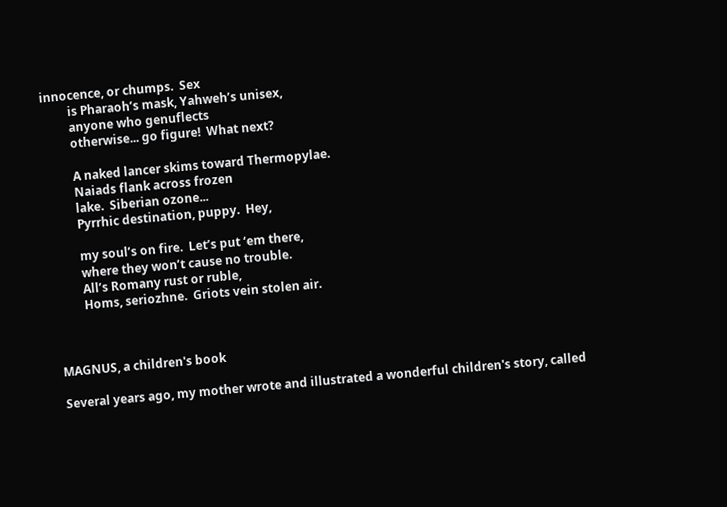innocence, or chumps.  Sex
         is Pharaoh’s mask, Yahweh’s unisex,
         anyone who genuflects
         otherwise... go figure!  What next?

         A naked lancer skims toward Thermopylae.
         Naiads flank across frozen
         lake.  Siberian ozone...
         Pyrrhic destination, puppy.  Hey,

         my soul’s on fire.  Let’s put ‘em there,
         where they won’t cause no trouble.
         All’s Romany rust or ruble,
         Homs, seriozhne.  Griots vein stolen air.



MAGNUS, a children's book

Several years ago, my mother wrote and illustrated a wonderful children's story, called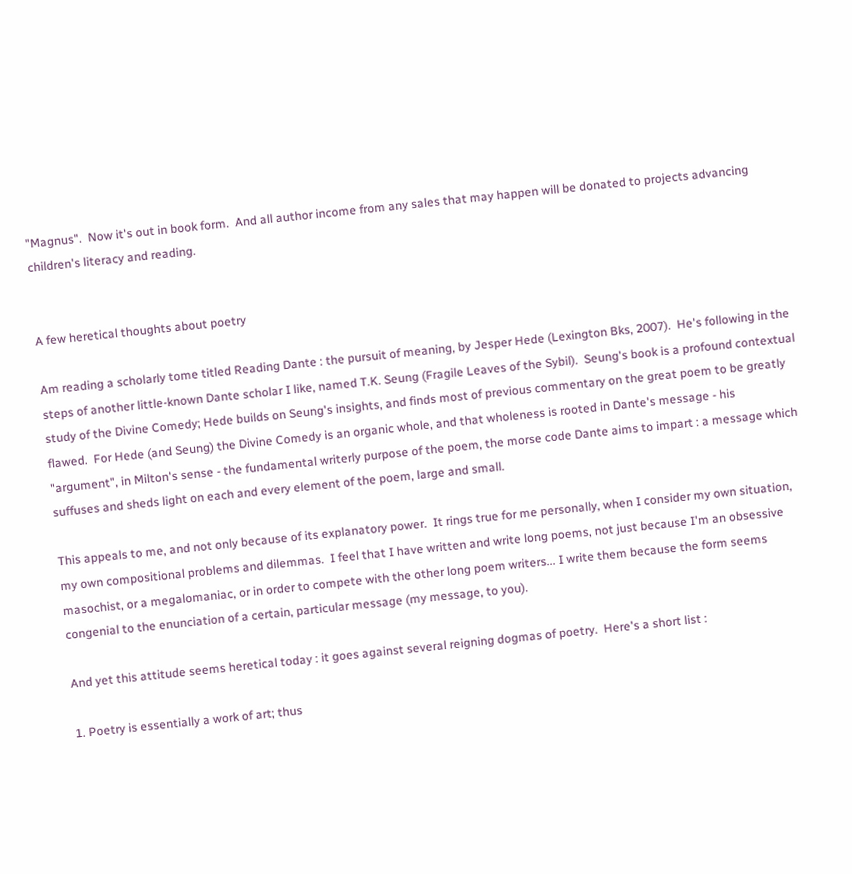"Magnus".  Now it's out in book form.  And all author income from any sales that may happen will be donated to projects advancing children's literacy and reading.


A few heretical thoughts about poetry

Am reading a scholarly tome titled Reading Dante : the pursuit of meaning, by Jesper Hede (Lexington Bks, 2007).  He's following in the steps of another little-known Dante scholar I like, named T.K. Seung (Fragile Leaves of the Sybil).  Seung's book is a profound contextual study of the Divine Comedy; Hede builds on Seung's insights, and finds most of previous commentary on the great poem to be greatly flawed.  For Hede (and Seung) the Divine Comedy is an organic whole, and that wholeness is rooted in Dante's message - his "argument", in Milton's sense - the fundamental writerly purpose of the poem, the morse code Dante aims to impart : a message which suffuses and sheds light on each and every element of the poem, large and small.

This appeals to me, and not only because of its explanatory power.  It rings true for me personally, when I consider my own situation, my own compositional problems and dilemmas.  I feel that I have written and write long poems, not just because I'm an obsessive masochist, or a megalomaniac, or in order to compete with the other long poem writers... I write them because the form seems congenial to the enunciation of a certain, particular message (my message, to you).

And yet this attitude seems heretical today : it goes against several reigning dogmas of poetry.  Here's a short list :

1. Poetry is essentially a work of art; thus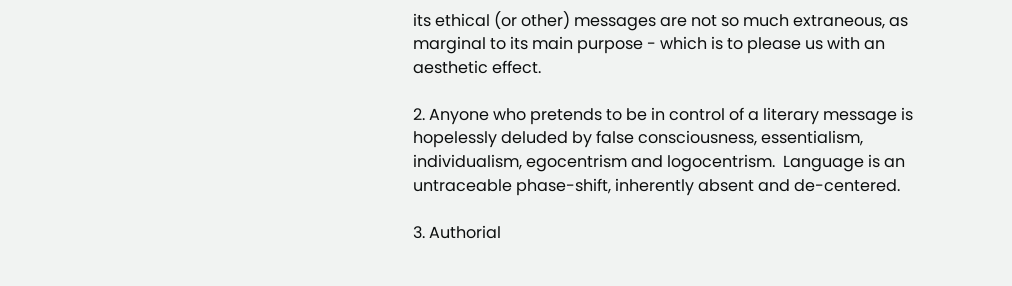its ethical (or other) messages are not so much extraneous, as marginal to its main purpose - which is to please us with an aesthetic effect.

2. Anyone who pretends to be in control of a literary message is hopelessly deluded by false consciousness, essentialism, individualism, egocentrism and logocentrism.  Language is an untraceable phase-shift, inherently absent and de-centered.

3. Authorial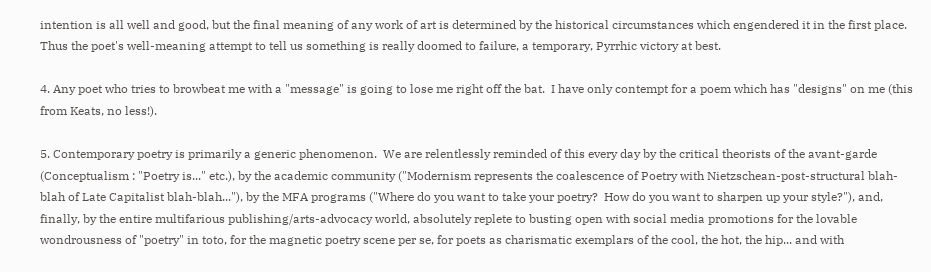intention is all well and good, but the final meaning of any work of art is determined by the historical circumstances which engendered it in the first place.  Thus the poet's well-meaning attempt to tell us something is really doomed to failure, a temporary, Pyrrhic victory at best.

4. Any poet who tries to browbeat me with a "message" is going to lose me right off the bat.  I have only contempt for a poem which has "designs" on me (this from Keats, no less!).

5. Contemporary poetry is primarily a generic phenomenon.  We are relentlessly reminded of this every day by the critical theorists of the avant-garde (Conceptualism : "Poetry is..." etc.), by the academic community ("Modernism represents the coalescence of Poetry with Nietzschean-post-structural blah-blah of Late Capitalist blah-blah..."), by the MFA programs ("Where do you want to take your poetry?  How do you want to sharpen up your style?"), and, finally, by the entire multifarious publishing/arts-advocacy world, absolutely replete to busting open with social media promotions for the lovable wondrousness of "poetry" in toto, for the magnetic poetry scene per se, for poets as charismatic exemplars of the cool, the hot, the hip... and with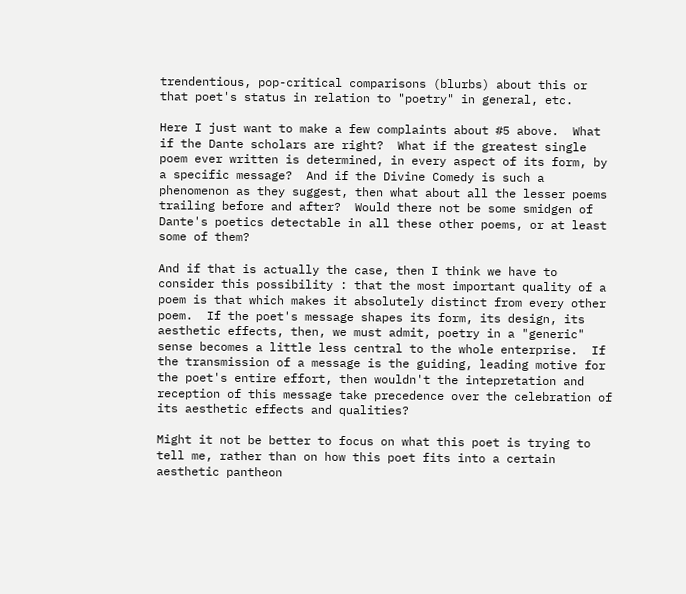trendentious, pop-critical comparisons (blurbs) about this or that poet's status in relation to "poetry" in general, etc.

Here I just want to make a few complaints about #5 above.  What if the Dante scholars are right?  What if the greatest single poem ever written is determined, in every aspect of its form, by a specific message?  And if the Divine Comedy is such a phenomenon as they suggest, then what about all the lesser poems trailing before and after?  Would there not be some smidgen of Dante's poetics detectable in all these other poems, or at least some of them?

And if that is actually the case, then I think we have to consider this possibility : that the most important quality of a poem is that which makes it absolutely distinct from every other poem.  If the poet's message shapes its form, its design, its aesthetic effects, then, we must admit, poetry in a "generic" sense becomes a little less central to the whole enterprise.  If the transmission of a message is the guiding, leading motive for the poet's entire effort, then wouldn't the intepretation and reception of this message take precedence over the celebration of its aesthetic effects and qualities?

Might it not be better to focus on what this poet is trying to tell me, rather than on how this poet fits into a certain aesthetic pantheon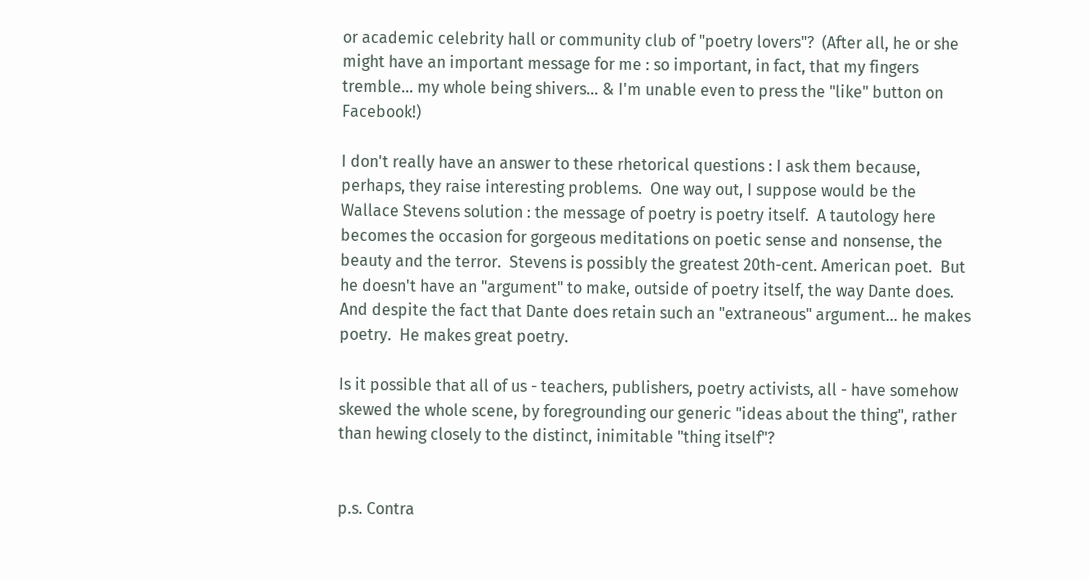or academic celebrity hall or community club of "poetry lovers"?  (After all, he or she might have an important message for me : so important, in fact, that my fingers tremble... my whole being shivers... & I'm unable even to press the "like" button on Facebook!)

I don't really have an answer to these rhetorical questions : I ask them because, perhaps, they raise interesting problems.  One way out, I suppose would be the Wallace Stevens solution : the message of poetry is poetry itself.  A tautology here becomes the occasion for gorgeous meditations on poetic sense and nonsense, the beauty and the terror.  Stevens is possibly the greatest 20th-cent. American poet.  But he doesn't have an "argument" to make, outside of poetry itself, the way Dante does.  And despite the fact that Dante does retain such an "extraneous" argument... he makes poetry.  He makes great poetry.

Is it possible that all of us - teachers, publishers, poetry activists, all - have somehow skewed the whole scene, by foregrounding our generic "ideas about the thing", rather than hewing closely to the distinct, inimitable "thing itself"?


p.s. Contra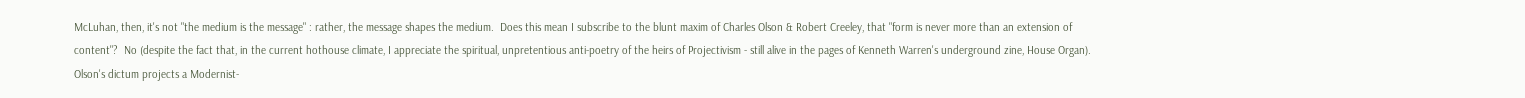McLuhan, then, it's not "the medium is the message" : rather, the message shapes the medium.  Does this mean I subscribe to the blunt maxim of Charles Olson & Robert Creeley, that "form is never more than an extension of content"?  No (despite the fact that, in the current hothouse climate, I appreciate the spiritual, unpretentious anti-poetry of the heirs of Projectivism - still alive in the pages of Kenneth Warren's underground zine, House Organ).  Olson's dictum projects a Modernist-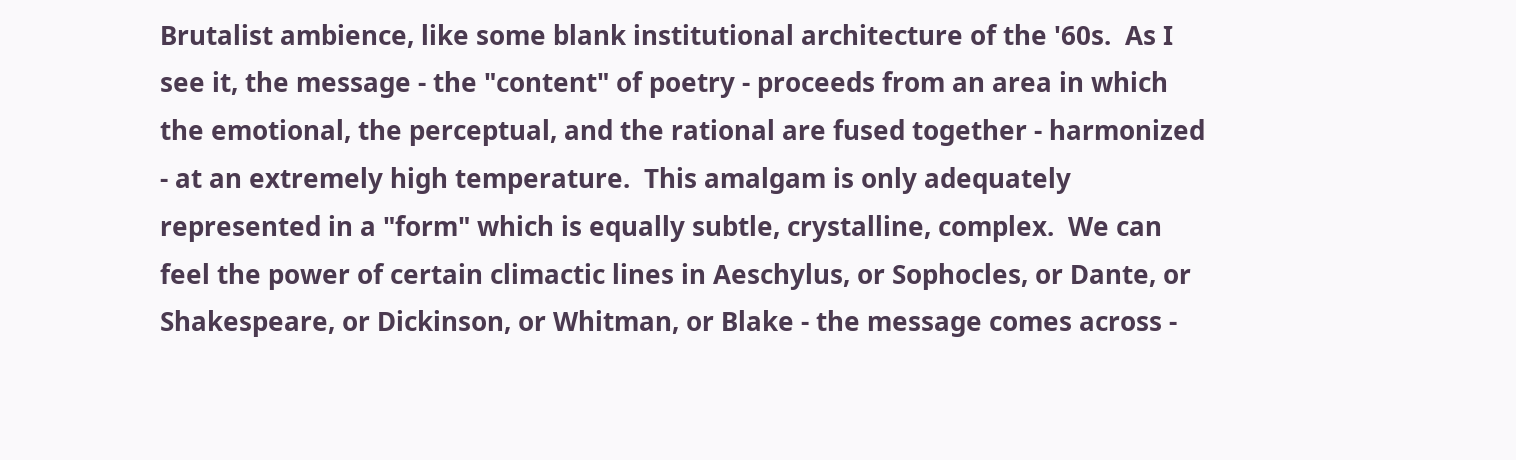Brutalist ambience, like some blank institutional architecture of the '60s.  As I see it, the message - the "content" of poetry - proceeds from an area in which the emotional, the perceptual, and the rational are fused together - harmonized - at an extremely high temperature.  This amalgam is only adequately represented in a "form" which is equally subtle, crystalline, complex.  We can feel the power of certain climactic lines in Aeschylus, or Sophocles, or Dante, or Shakespeare, or Dickinson, or Whitman, or Blake - the message comes across -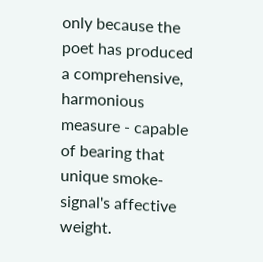only because the poet has produced a comprehensive, harmonious measure - capable of bearing that unique smoke-signal's affective weight.